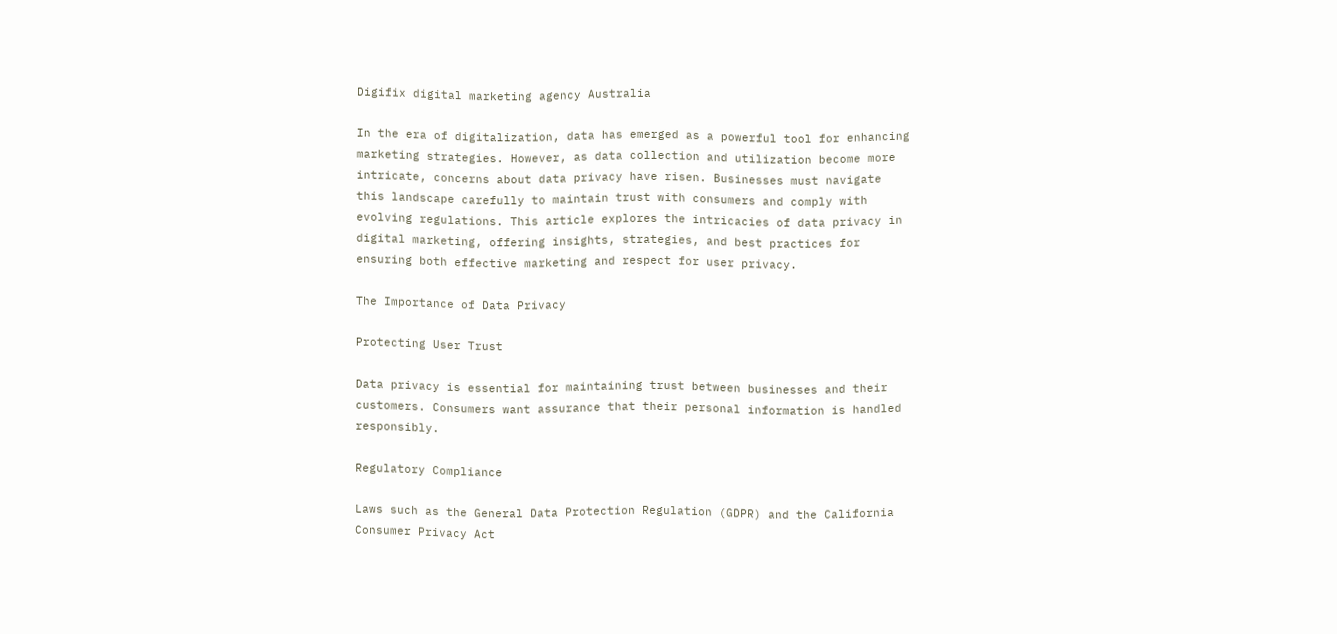Digifix digital marketing agency Australia

In the era of digitalization, data has emerged as a powerful tool for enhancing marketing strategies. However, as data collection and utilization become more intricate, concerns about data privacy have risen. Businesses must navigate this landscape carefully to maintain trust with consumers and comply with evolving regulations. This article explores the intricacies of data privacy in digital marketing, offering insights, strategies, and best practices for ensuring both effective marketing and respect for user privacy.

The Importance of Data Privacy

Protecting User Trust

Data privacy is essential for maintaining trust between businesses and their customers. Consumers want assurance that their personal information is handled responsibly.

Regulatory Compliance

Laws such as the General Data Protection Regulation (GDPR) and the California Consumer Privacy Act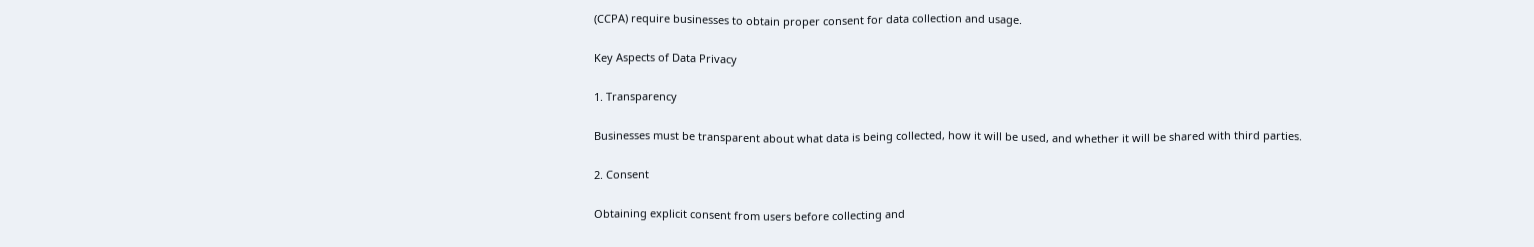(CCPA) require businesses to obtain proper consent for data collection and usage.

Key Aspects of Data Privacy

1. Transparency

Businesses must be transparent about what data is being collected, how it will be used, and whether it will be shared with third parties.

2. Consent

Obtaining explicit consent from users before collecting and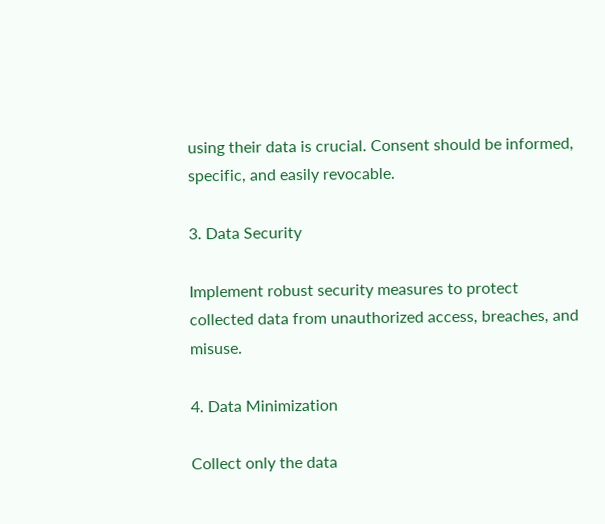using their data is crucial. Consent should be informed, specific, and easily revocable.

3. Data Security

Implement robust security measures to protect collected data from unauthorized access, breaches, and misuse.

4. Data Minimization

Collect only the data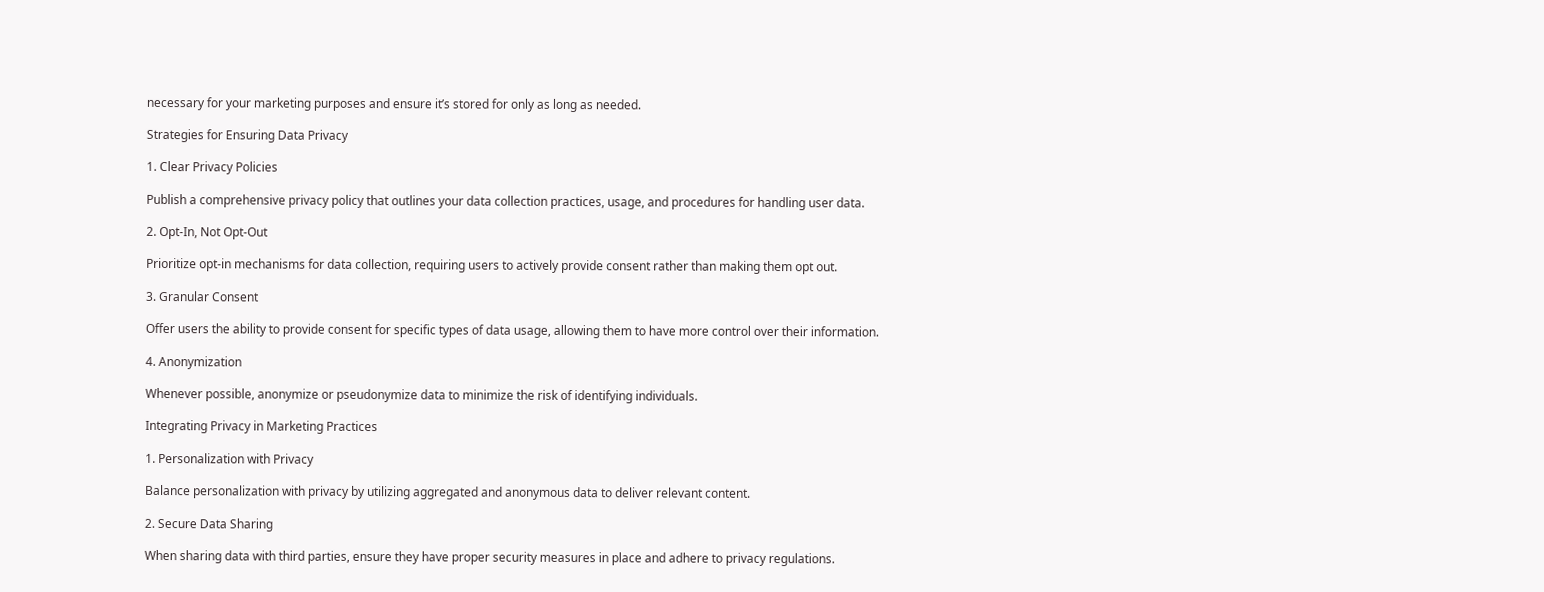necessary for your marketing purposes and ensure it’s stored for only as long as needed.

Strategies for Ensuring Data Privacy

1. Clear Privacy Policies

Publish a comprehensive privacy policy that outlines your data collection practices, usage, and procedures for handling user data.

2. Opt-In, Not Opt-Out

Prioritize opt-in mechanisms for data collection, requiring users to actively provide consent rather than making them opt out.

3. Granular Consent

Offer users the ability to provide consent for specific types of data usage, allowing them to have more control over their information.

4. Anonymization

Whenever possible, anonymize or pseudonymize data to minimize the risk of identifying individuals.

Integrating Privacy in Marketing Practices

1. Personalization with Privacy

Balance personalization with privacy by utilizing aggregated and anonymous data to deliver relevant content.

2. Secure Data Sharing

When sharing data with third parties, ensure they have proper security measures in place and adhere to privacy regulations.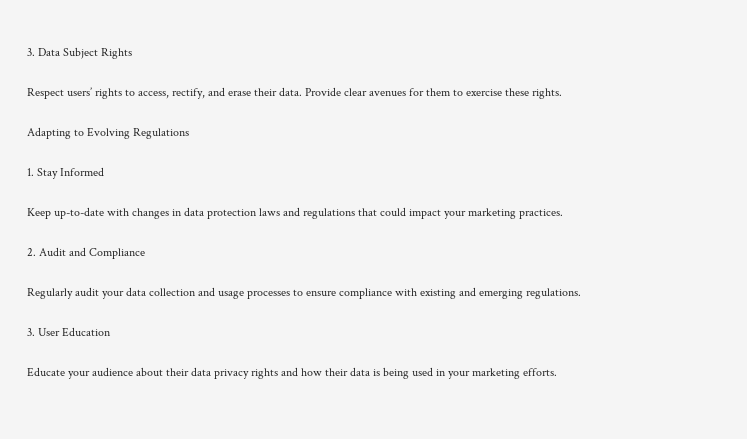3. Data Subject Rights

Respect users’ rights to access, rectify, and erase their data. Provide clear avenues for them to exercise these rights.

Adapting to Evolving Regulations

1. Stay Informed

Keep up-to-date with changes in data protection laws and regulations that could impact your marketing practices.

2. Audit and Compliance

Regularly audit your data collection and usage processes to ensure compliance with existing and emerging regulations.

3. User Education

Educate your audience about their data privacy rights and how their data is being used in your marketing efforts.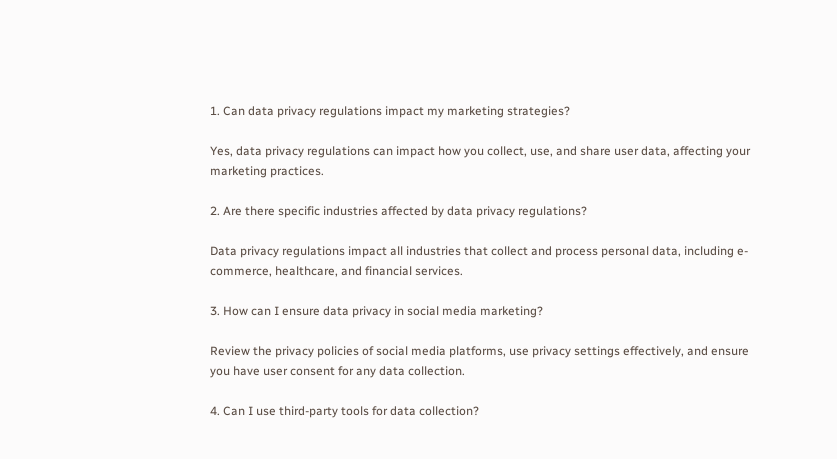1. Can data privacy regulations impact my marketing strategies?

Yes, data privacy regulations can impact how you collect, use, and share user data, affecting your marketing practices.

2. Are there specific industries affected by data privacy regulations?

Data privacy regulations impact all industries that collect and process personal data, including e-commerce, healthcare, and financial services.

3. How can I ensure data privacy in social media marketing?

Review the privacy policies of social media platforms, use privacy settings effectively, and ensure you have user consent for any data collection.

4. Can I use third-party tools for data collection?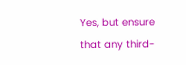Yes, but ensure that any third-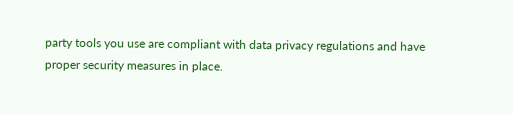party tools you use are compliant with data privacy regulations and have proper security measures in place.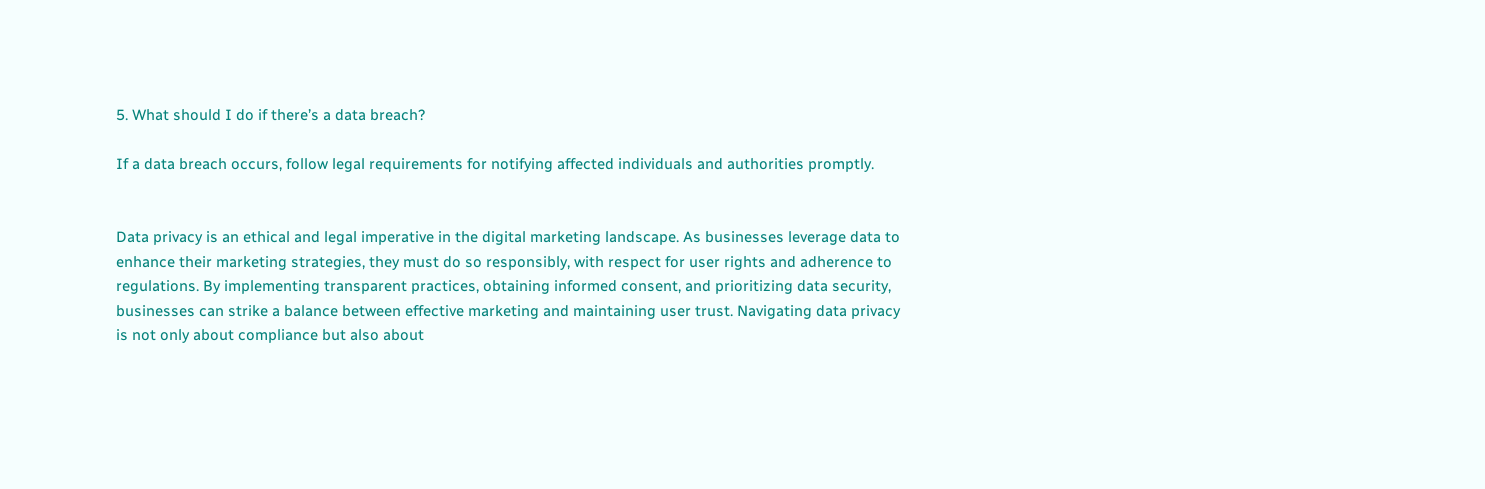5. What should I do if there’s a data breach?

If a data breach occurs, follow legal requirements for notifying affected individuals and authorities promptly.


Data privacy is an ethical and legal imperative in the digital marketing landscape. As businesses leverage data to enhance their marketing strategies, they must do so responsibly, with respect for user rights and adherence to regulations. By implementing transparent practices, obtaining informed consent, and prioritizing data security, businesses can strike a balance between effective marketing and maintaining user trust. Navigating data privacy is not only about compliance but also about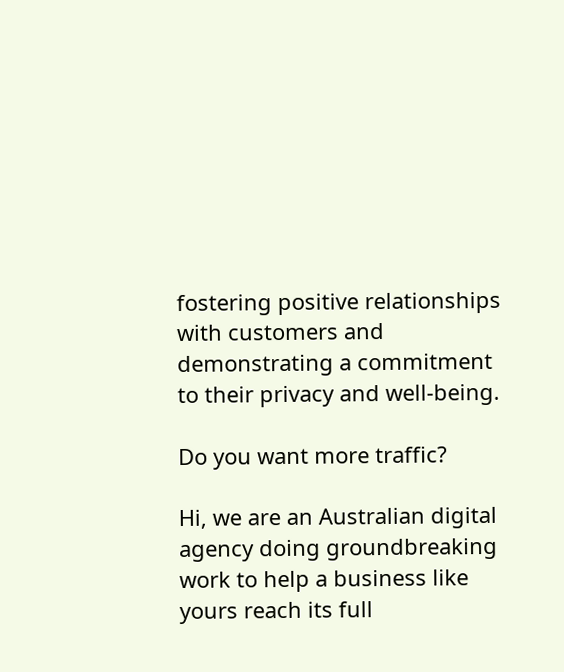fostering positive relationships with customers and demonstrating a commitment to their privacy and well-being.

Do you want more traffic?

Hi, we are an Australian digital agency doing groundbreaking work to help a business like yours reach its full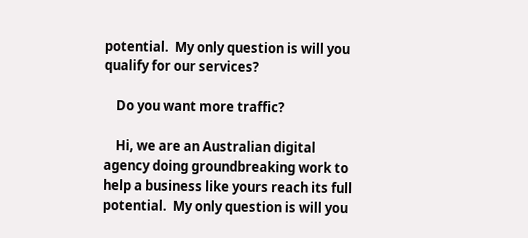potential.  My only question is will you qualify for our services?

    Do you want more traffic?

    Hi, we are an Australian digital agency doing groundbreaking work to help a business like yours reach its full potential.  My only question is will you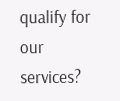qualify for our services?